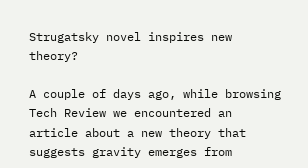Strugatsky novel inspires new theory?

A couple of days ago, while browsing Tech Review we encountered an article about a new theory that suggests gravity emerges from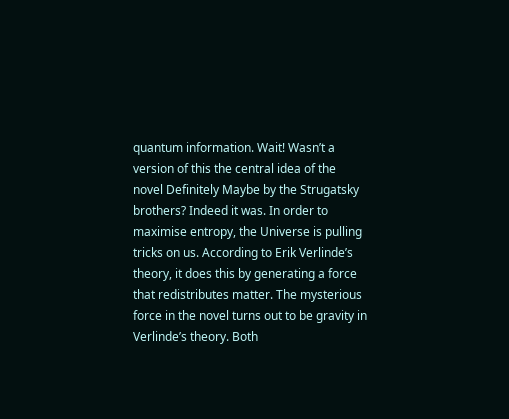quantum information. Wait! Wasn’t a version of this the central idea of the novel Definitely Maybe by the Strugatsky brothers? Indeed it was. In order to maximise entropy, the Universe is pulling tricks on us. According to Erik Verlinde’s theory, it does this by generating a force that redistributes matter. The mysterious force in the novel turns out to be gravity in Verlinde’s theory. Both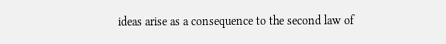ideas arise as a consequence to the second law of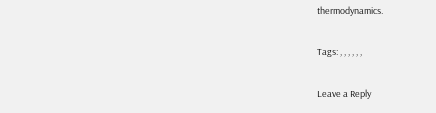thermodynamics.

Tags: , , , , , ,

Leave a Reply